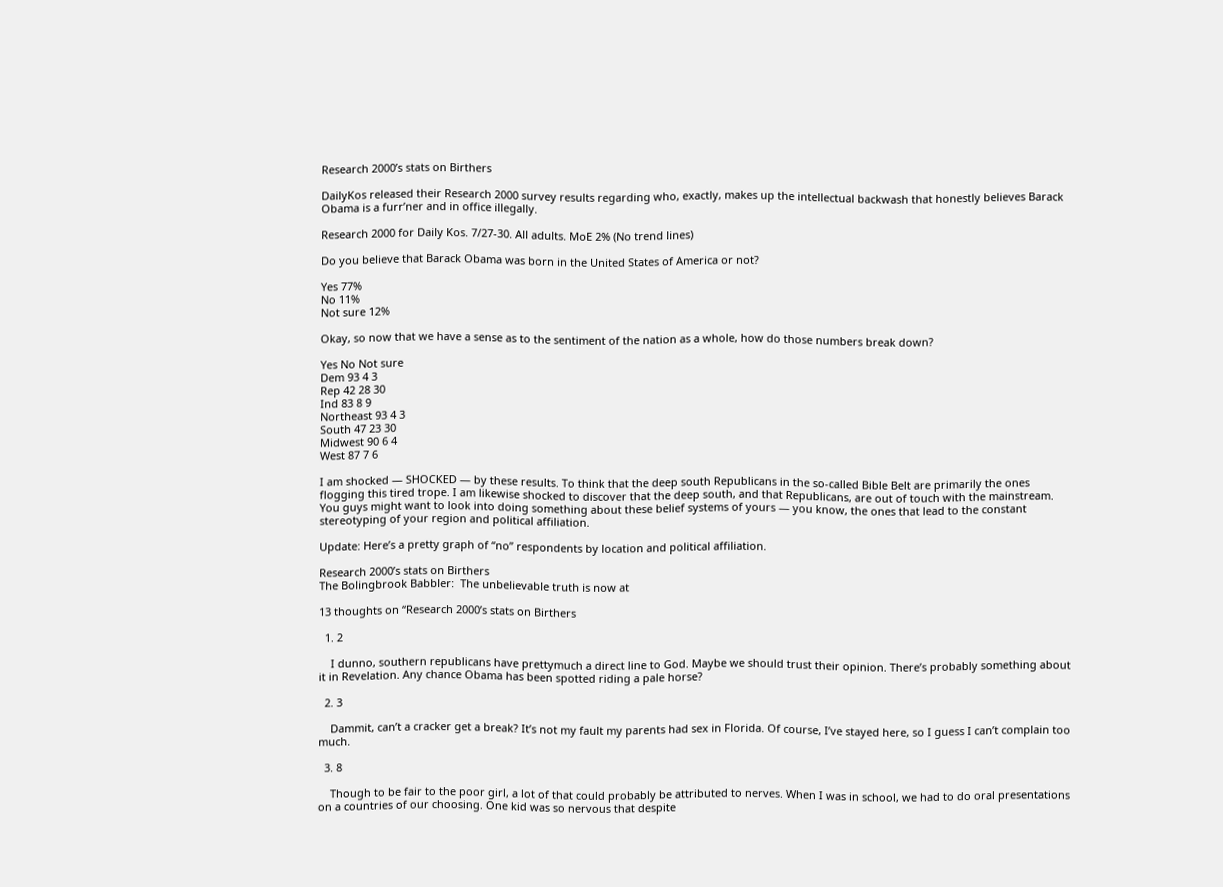Research 2000’s stats on Birthers

DailyKos released their Research 2000 survey results regarding who, exactly, makes up the intellectual backwash that honestly believes Barack Obama is a furr’ner and in office illegally.

Research 2000 for Daily Kos. 7/27-30. All adults. MoE 2% (No trend lines)

Do you believe that Barack Obama was born in the United States of America or not?

Yes 77%
No 11%
Not sure 12%

Okay, so now that we have a sense as to the sentiment of the nation as a whole, how do those numbers break down?

Yes No Not sure
Dem 93 4 3
Rep 42 28 30
Ind 83 8 9
Northeast 93 4 3
South 47 23 30
Midwest 90 6 4
West 87 7 6

I am shocked — SHOCKED — by these results. To think that the deep south Republicans in the so-called Bible Belt are primarily the ones flogging this tired trope. I am likewise shocked to discover that the deep south, and that Republicans, are out of touch with the mainstream. You guys might want to look into doing something about these belief systems of yours — you know, the ones that lead to the constant stereotyping of your region and political affiliation.

Update: Here’s a pretty graph of “no” respondents by location and political affiliation.

Research 2000’s stats on Birthers
The Bolingbrook Babbler:  The unbelievable truth is now at

13 thoughts on “Research 2000’s stats on Birthers

  1. 2

    I dunno, southern republicans have prettymuch a direct line to God. Maybe we should trust their opinion. There’s probably something about it in Revelation. Any chance Obama has been spotted riding a pale horse?

  2. 3

    Dammit, can’t a cracker get a break? It’s not my fault my parents had sex in Florida. Of course, I’ve stayed here, so I guess I can’t complain too much.

  3. 8

    Though to be fair to the poor girl, a lot of that could probably be attributed to nerves. When I was in school, we had to do oral presentations on a countries of our choosing. One kid was so nervous that despite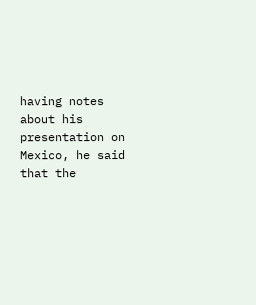having notes about his presentation on Mexico, he said that the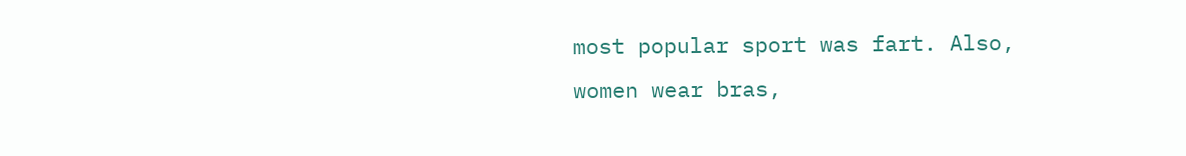most popular sport was fart. Also, women wear bras,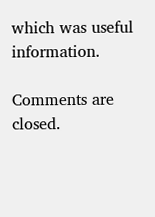which was useful information.

Comments are closed.